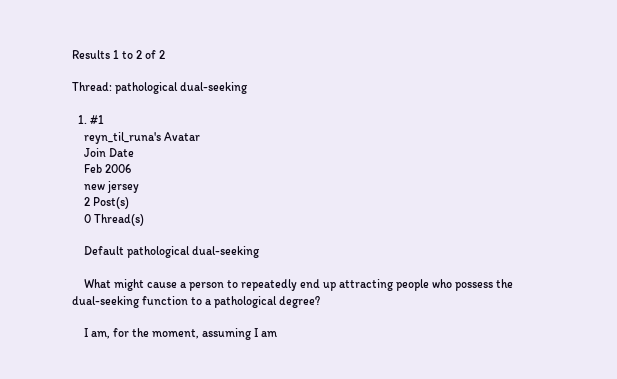Results 1 to 2 of 2

Thread: pathological dual-seeking

  1. #1
    reyn_til_runa's Avatar
    Join Date
    Feb 2006
    new jersey
    2 Post(s)
    0 Thread(s)

    Default pathological dual-seeking

    What might cause a person to repeatedly end up attracting people who possess the dual-seeking function to a pathological degree?

    I am, for the moment, assuming I am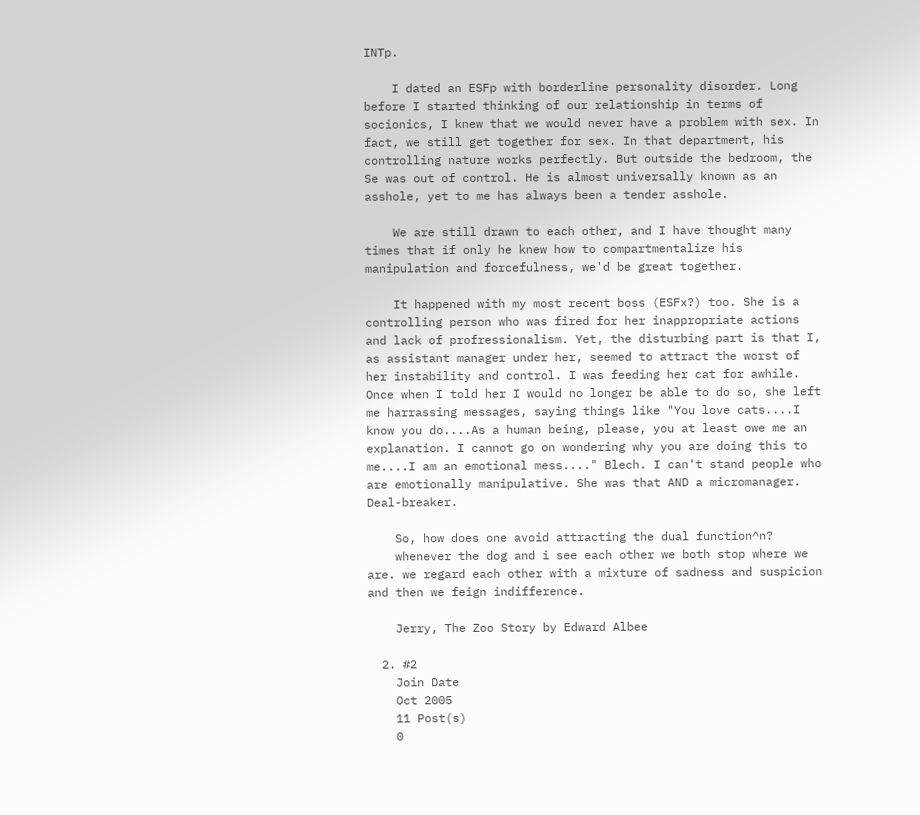INTp.

    I dated an ESFp with borderline personality disorder. Long before I started thinking of our relationship in terms of socionics, I knew that we would never have a problem with sex. In fact, we still get together for sex. In that department, his controlling nature works perfectly. But outside the bedroom, the Se was out of control. He is almost universally known as an asshole, yet to me has always been a tender asshole.

    We are still drawn to each other, and I have thought many times that if only he knew how to compartmentalize his manipulation and forcefulness, we'd be great together.

    It happened with my most recent boss (ESFx?) too. She is a controlling person who was fired for her inappropriate actions and lack of profressionalism. Yet, the disturbing part is that I, as assistant manager under her, seemed to attract the worst of her instability and control. I was feeding her cat for awhile. Once when I told her I would no longer be able to do so, she left me harrassing messages, saying things like "You love cats....I know you do....As a human being, please, you at least owe me an explanation. I cannot go on wondering why you are doing this to me....I am an emotional mess...." Blech. I can't stand people who are emotionally manipulative. She was that AND a micromanager. Deal-breaker.

    So, how does one avoid attracting the dual function^n?
    whenever the dog and i see each other we both stop where we are. we regard each other with a mixture of sadness and suspicion and then we feign indifference.

    Jerry, The Zoo Story by Edward Albee

  2. #2
    Join Date
    Oct 2005
    11 Post(s)
    0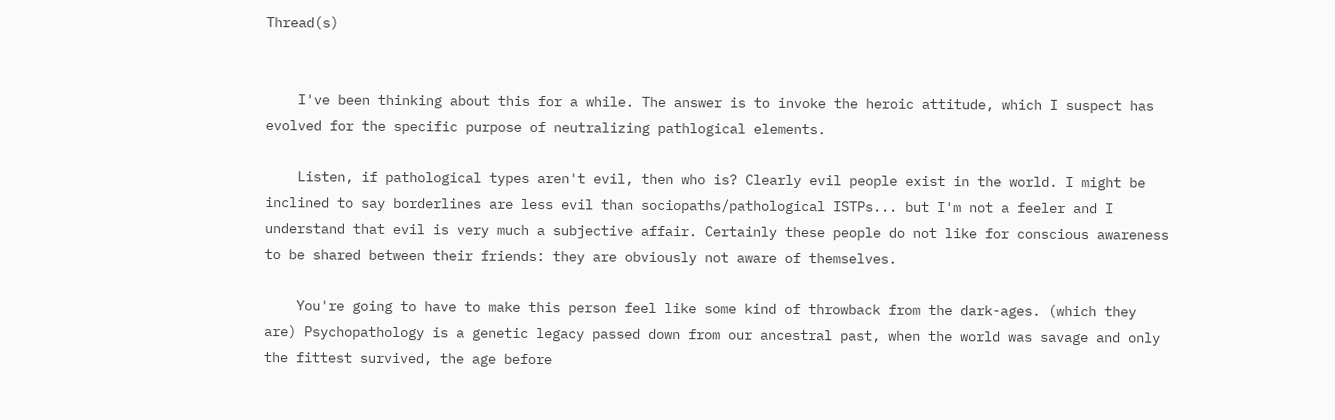Thread(s)


    I've been thinking about this for a while. The answer is to invoke the heroic attitude, which I suspect has evolved for the specific purpose of neutralizing pathlogical elements.

    Listen, if pathological types aren't evil, then who is? Clearly evil people exist in the world. I might be inclined to say borderlines are less evil than sociopaths/pathological ISTPs... but I'm not a feeler and I understand that evil is very much a subjective affair. Certainly these people do not like for conscious awareness to be shared between their friends: they are obviously not aware of themselves.

    You're going to have to make this person feel like some kind of throwback from the dark-ages. (which they are) Psychopathology is a genetic legacy passed down from our ancestral past, when the world was savage and only the fittest survived, the age before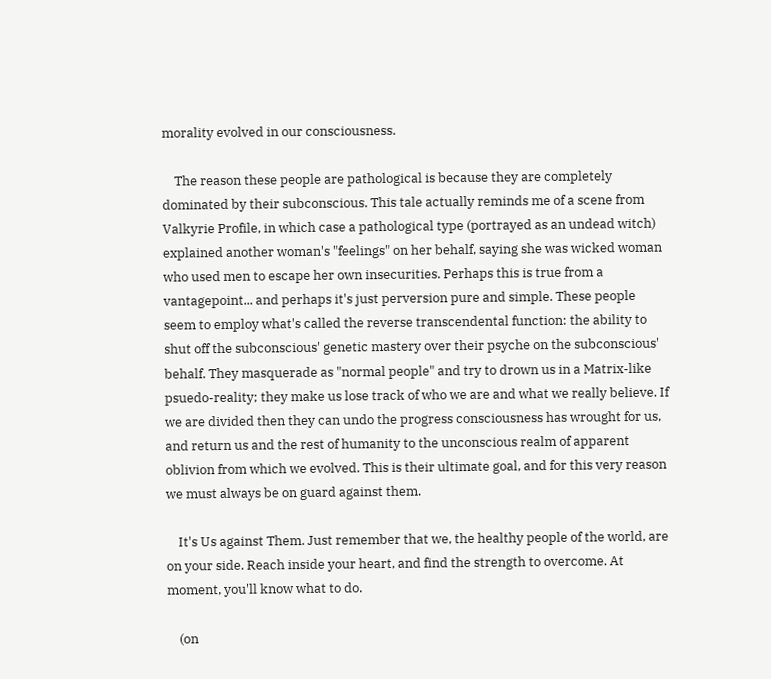morality evolved in our consciousness.

    The reason these people are pathological is because they are completely dominated by their subconscious. This tale actually reminds me of a scene from Valkyrie Profile, in which case a pathological type (portrayed as an undead witch) explained another woman's "feelings" on her behalf, saying she was wicked woman who used men to escape her own insecurities. Perhaps this is true from a vantagepoint... and perhaps it's just perversion pure and simple. These people seem to employ what's called the reverse transcendental function: the ability to shut off the subconscious' genetic mastery over their psyche on the subconscious' behalf. They masquerade as "normal people" and try to drown us in a Matrix-like psuedo-reality; they make us lose track of who we are and what we really believe. If we are divided then they can undo the progress consciousness has wrought for us, and return us and the rest of humanity to the unconscious realm of apparent oblivion from which we evolved. This is their ultimate goal, and for this very reason we must always be on guard against them.

    It's Us against Them. Just remember that we, the healthy people of the world, are on your side. Reach inside your heart, and find the strength to overcome. At moment, you'll know what to do.

    (on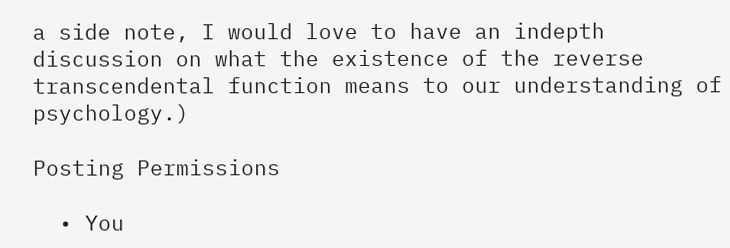a side note, I would love to have an indepth discussion on what the existence of the reverse transcendental function means to our understanding of psychology.)

Posting Permissions

  • You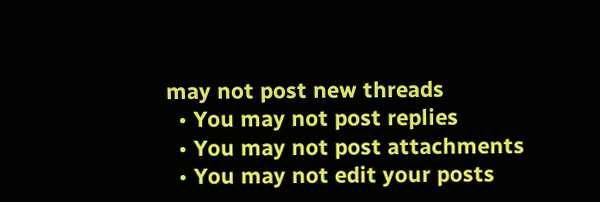may not post new threads
  • You may not post replies
  • You may not post attachments
  • You may not edit your posts